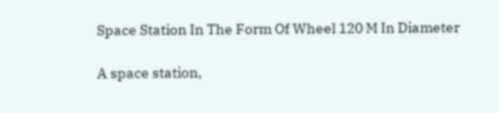Space Station In The Form Of Wheel 120 M In Diameter

A space station,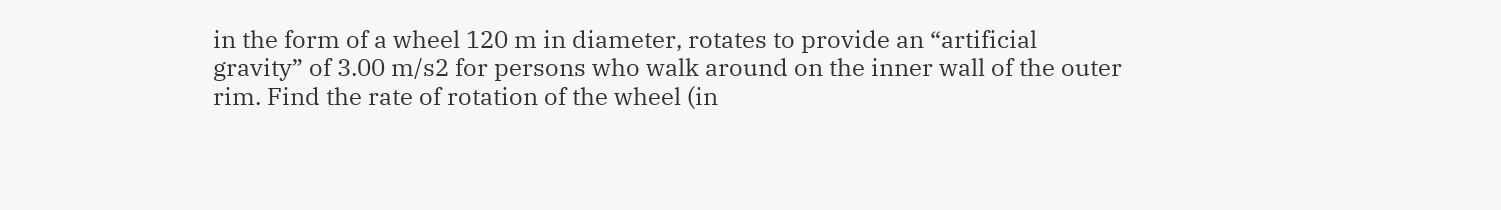in the form of a wheel 120 m in diameter, rotates to provide an “artificial gravity” of 3.00 m/s2 for persons who walk around on the inner wall of the outer rim. Find the rate of rotation of the wheel (in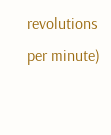revolutions per minute)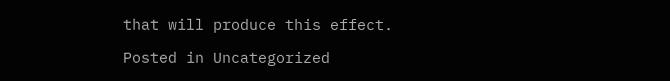that will produce this effect.

Posted in Uncategorized